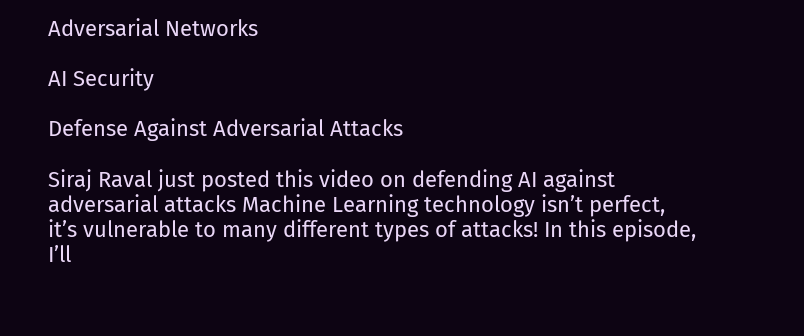Adversarial Networks

AI Security

Defense Against Adversarial Attacks

Siraj Raval just posted this video on defending AI against adversarial attacks Machine Learning technology isn’t perfect, it’s vulnerable to many different types of attacks! In this episode, I’ll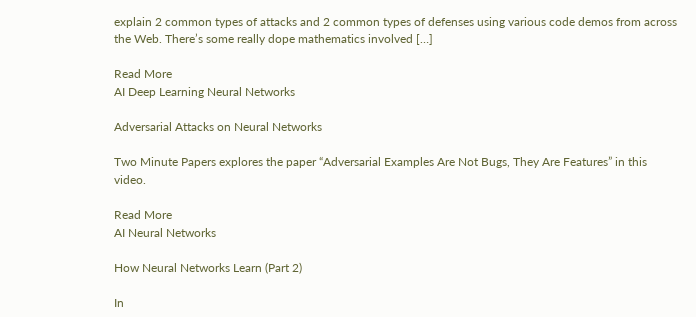explain 2 common types of attacks and 2 common types of defenses using various code demos from across the Web. There’s some really dope mathematics involved […]

Read More
AI Deep Learning Neural Networks

Adversarial Attacks on Neural Networks

Two Minute Papers explores the paper “Adversarial Examples Are Not Bugs, They Are Features” in this video.

Read More
AI Neural Networks

How Neural Networks Learn (Part 2)

In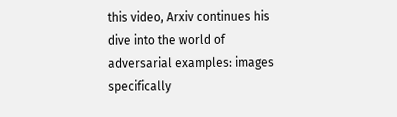this video, Arxiv continues his dive into the world of adversarial examples: images specifically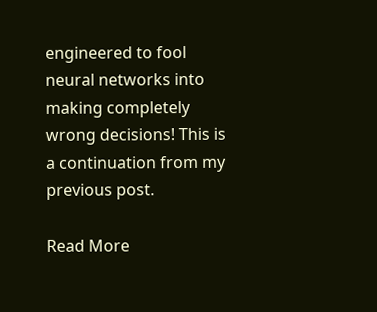engineered to fool neural networks into making completely wrong decisions! This is a continuation from my previous post.

Read More